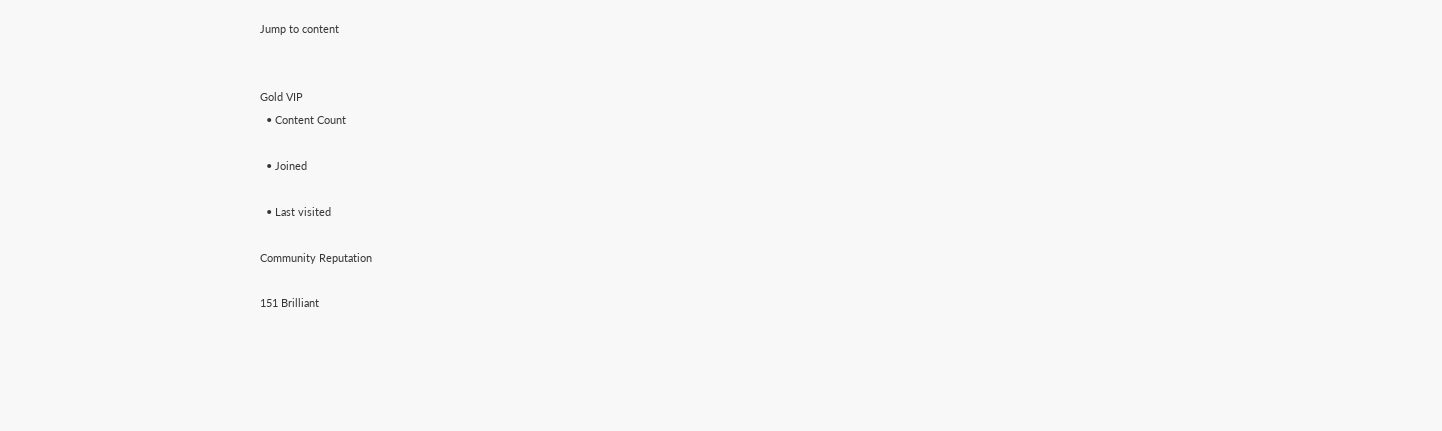Jump to content


Gold VIP
  • Content Count

  • Joined

  • Last visited

Community Reputation

151 Brilliant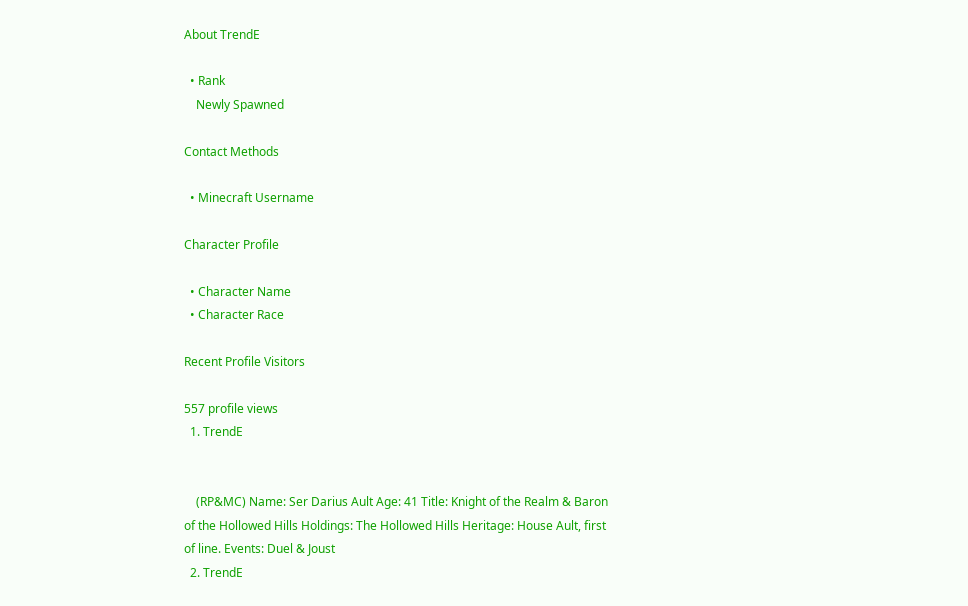About TrendE

  • Rank
    Newly Spawned

Contact Methods

  • Minecraft Username

Character Profile

  • Character Name
  • Character Race

Recent Profile Visitors

557 profile views
  1. TrendE


    (RP&MC) Name: Ser Darius Ault Age: 41 Title: Knight of the Realm & Baron of the Hollowed Hills Holdings: The Hollowed Hills Heritage: House Ault, first of line. Events: Duel & Joust
  2. TrendE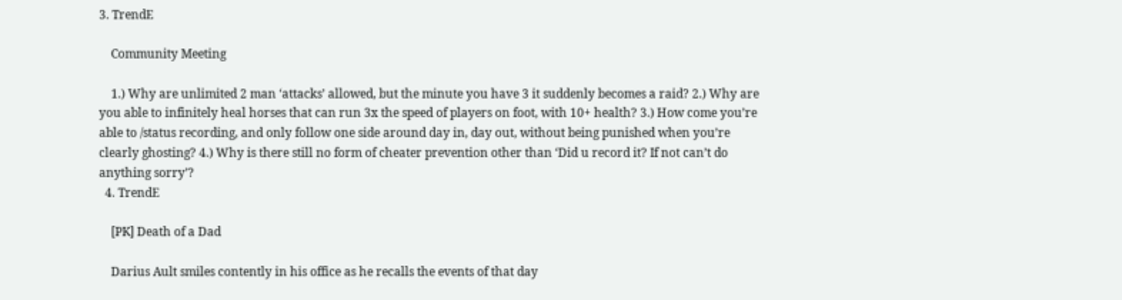3. TrendE

    Community Meeting

    1.) Why are unlimited 2 man ‘attacks’ allowed, but the minute you have 3 it suddenly becomes a raid? 2.) Why are you able to infinitely heal horses that can run 3x the speed of players on foot, with 10+ health? 3.) How come you’re able to /status recording, and only follow one side around day in, day out, without being punished when you’re clearly ghosting? 4.) Why is there still no form of cheater prevention other than ‘Did u record it? If not can’t do anything sorry’?
  4. TrendE

    [PK] Death of a Dad

    Darius Ault smiles contently in his office as he recalls the events of that day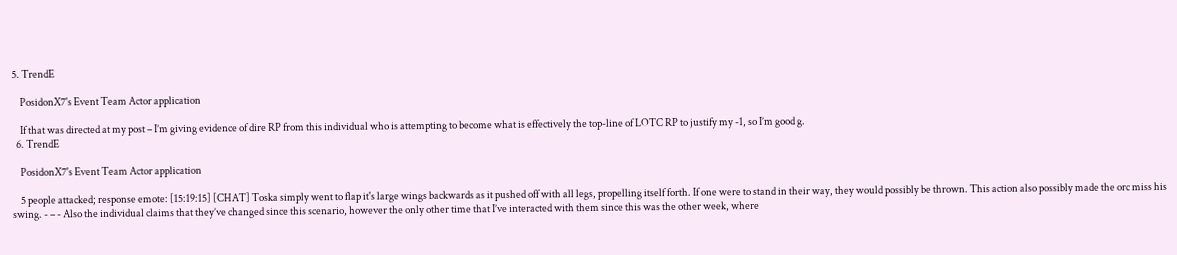5. TrendE

    PosidonX7's Event Team Actor application

    If that was directed at my post – I’m giving evidence of dire RP from this individual who is attempting to become what is effectively the top-line of LOTC RP to justify my -1, so I’m good g.
  6. TrendE

    PosidonX7's Event Team Actor application

    5 people attacked; response emote: [15:19:15] [CHAT] Toska simply went to flap it's large wings backwards as it pushed off with all legs, propelling itself forth. If one were to stand in their way, they would possibly be thrown. This action also possibly made the orc miss his swing. - – - Also the individual claims that they’ve changed since this scenario, however the only other time that I’ve interacted with them since this was the other week, where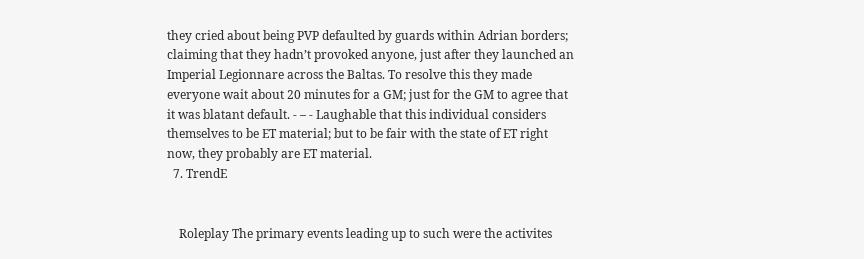they cried about being PVP defaulted by guards within Adrian borders; claiming that they hadn’t provoked anyone, just after they launched an Imperial Legionnare across the Baltas. To resolve this they made everyone wait about 20 minutes for a GM; just for the GM to agree that it was blatant default. - – - Laughable that this individual considers themselves to be ET material; but to be fair with the state of ET right now, they probably are ET material.
  7. TrendE


    Roleplay The primary events leading up to such were the activites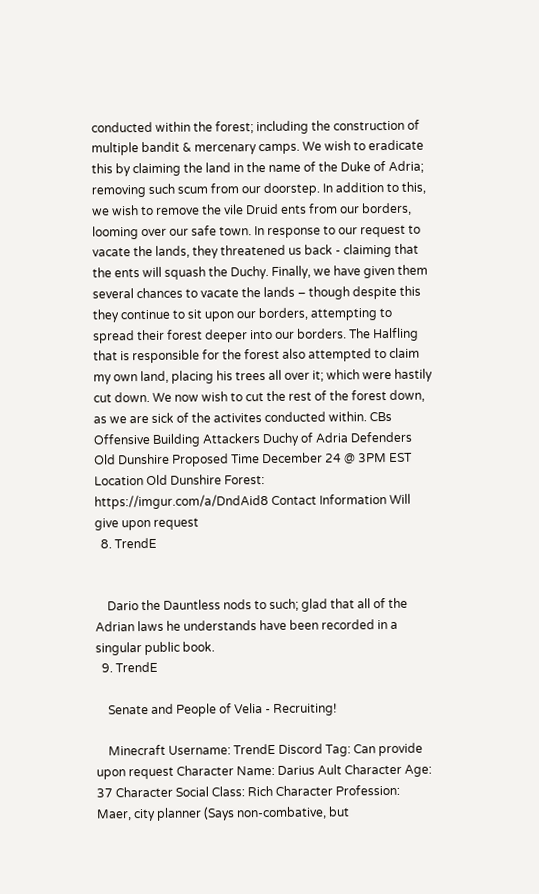conducted within the forest; including the construction of multiple bandit & mercenary camps. We wish to eradicate this by claiming the land in the name of the Duke of Adria; removing such scum from our doorstep. In addition to this, we wish to remove the vile Druid ents from our borders, looming over our safe town. In response to our request to vacate the lands, they threatened us back - claiming that the ents will squash the Duchy. Finally, we have given them several chances to vacate the lands – though despite this they continue to sit upon our borders, attempting to spread their forest deeper into our borders. The Halfling that is responsible for the forest also attempted to claim my own land, placing his trees all over it; which were hastily cut down. We now wish to cut the rest of the forest down, as we are sick of the activites conducted within. CBs Offensive Building Attackers Duchy of Adria Defenders Old Dunshire Proposed Time December 24 @ 3PM EST Location Old Dunshire Forest: https://imgur.com/a/DndAid8 Contact Information Will give upon request
  8. TrendE


    Dario the Dauntless nods to such; glad that all of the Adrian laws he understands have been recorded in a singular public book.
  9. TrendE

    Senate and People of Velia - Recruiting!

    Minecraft Username: TrendE Discord Tag: Can provide upon request Character Name: Darius Ault Character Age: 37 Character Social Class: Rich Character Profession: Maer, city planner (Says non-combative, but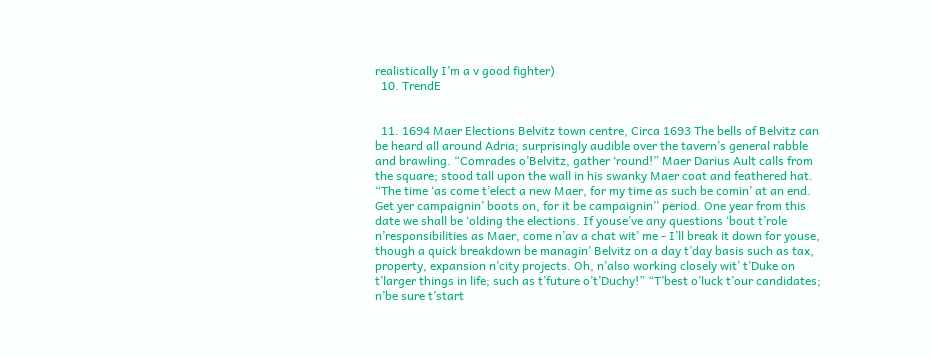realistically I’m a v good fighter)
  10. TrendE


  11. 1694 Maer Elections Belvitz town centre, Circa 1693 The bells of Belvitz can be heard all around Adria; surprisingly audible over the tavern’s general rabble and brawling. “Comrades o’Belvitz, gather ‘round!” Maer Darius Ault calls from the square; stood tall upon the wall in his swanky Maer coat and feathered hat. “The time ‘as come t’elect a new Maer, for my time as such be comin’ at an end. Get yer campaignin’ boots on, for it be campaignin’’ period. One year from this date we shall be ‘olding the elections. If youse’ve any questions ‘bout t’role n’responsibilities as Maer, come n’av a chat wit’ me - I’ll break it down for youse, though a quick breakdown be managin’ Belvitz on a day t’day basis such as tax, property, expansion n’city projects. Oh, n’also working closely wit’ t’Duke on t’larger things in life; such as t’future o’t’Duchy!” “T’best o’luck t’our candidates; n’be sure t’start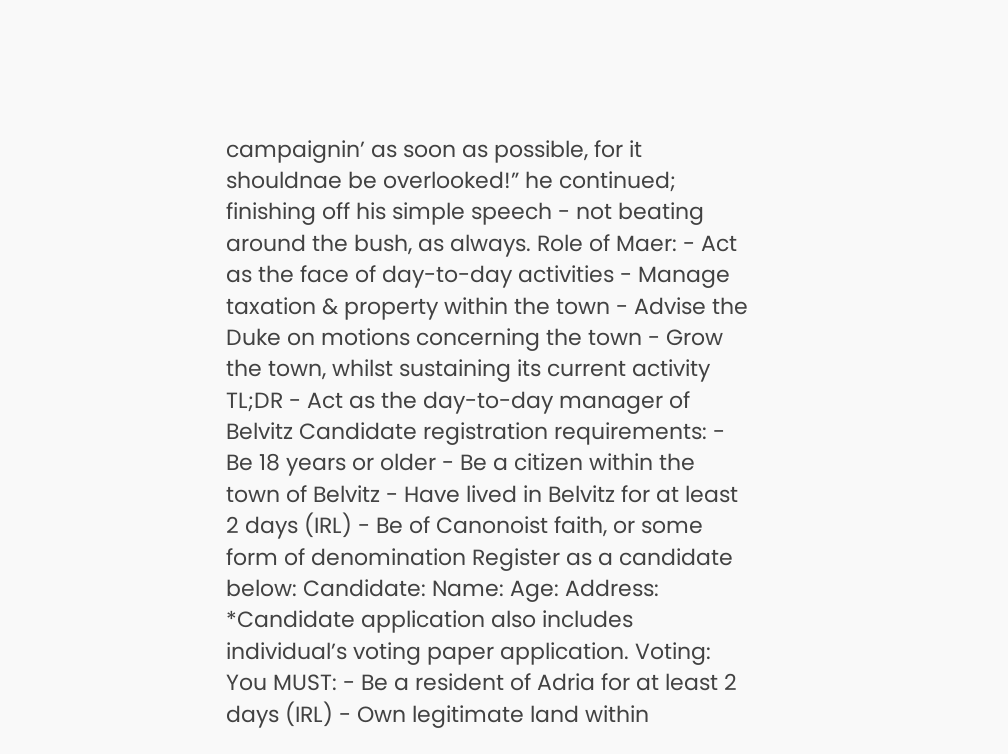campaignin’ as soon as possible, for it shouldnae be overlooked!” he continued; finishing off his simple speech - not beating around the bush, as always. Role of Maer: - Act as the face of day-to-day activities - Manage taxation & property within the town - Advise the Duke on motions concerning the town - Grow the town, whilst sustaining its current activity TL;DR - Act as the day-to-day manager of Belvitz Candidate registration requirements: - Be 18 years or older - Be a citizen within the town of Belvitz - Have lived in Belvitz for at least 2 days (IRL) - Be of Canonoist faith, or some form of denomination Register as a candidate below: Candidate: Name: Age: Address: *Candidate application also includes individual’s voting paper application. Voting: You MUST: - Be a resident of Adria for at least 2 days (IRL) - Own legitimate land within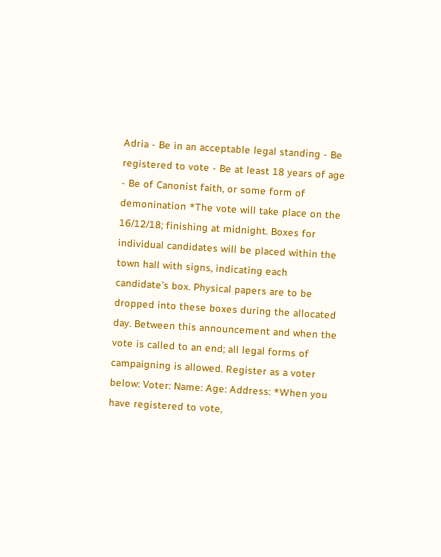Adria - Be in an acceptable legal standing - Be registered to vote - Be at least 18 years of age - Be of Canonist faith, or some form of demonination *The vote will take place on the 16/12/18; finishing at midnight. Boxes for individual candidates will be placed within the town hall with signs, indicating each candidate’s box. Physical papers are to be dropped into these boxes during the allocated day. Between this announcement and when the vote is called to an end; all legal forms of campaigning is allowed. Register as a voter below: Voter: Name: Age: Address: *When you have registered to vote,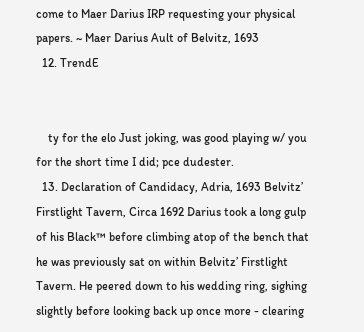come to Maer Darius IRP requesting your physical papers. ~ Maer Darius Ault of Belvitz, 1693
  12. TrendE


    ty for the elo Just joking, was good playing w/ you for the short time I did; pce dudester.
  13. Declaration of Candidacy, Adria, 1693 Belvitz’ Firstlight Tavern, Circa 1692 Darius took a long gulp of his Black™ before climbing atop of the bench that he was previously sat on within Belvitz’ Firstlight Tavern. He peered down to his wedding ring, sighing slightly before looking back up once more - clearing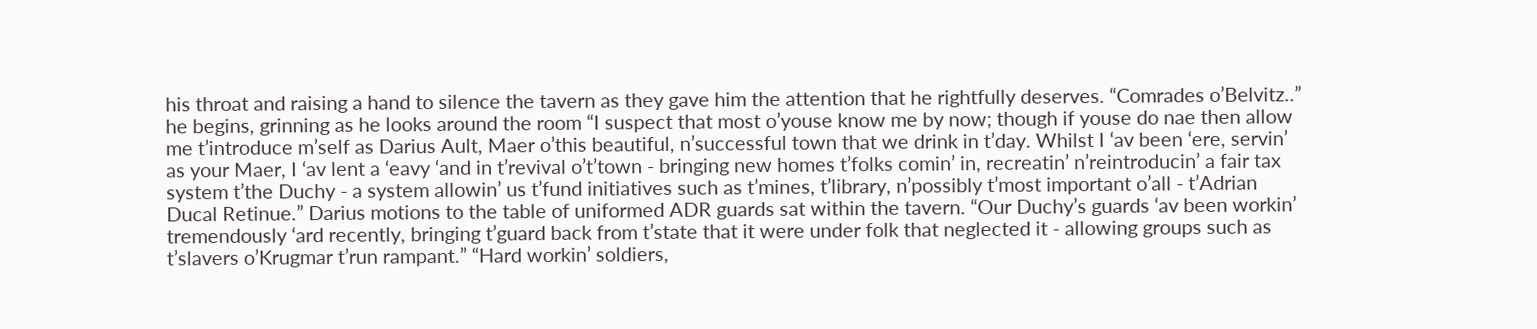his throat and raising a hand to silence the tavern as they gave him the attention that he rightfully deserves. “Comrades o’Belvitz..” he begins, grinning as he looks around the room “I suspect that most o’youse know me by now; though if youse do nae then allow me t’introduce m’self as Darius Ault, Maer o’this beautiful, n’successful town that we drink in t’day. Whilst I ‘av been ‘ere, servin’ as your Maer, I ‘av lent a ‘eavy ‘and in t’revival o’t’town - bringing new homes t’folks comin’ in, recreatin’ n’reintroducin’ a fair tax system t’the Duchy - a system allowin’ us t’fund initiatives such as t’mines, t’library, n’possibly t’most important o’all - t’Adrian Ducal Retinue.” Darius motions to the table of uniformed ADR guards sat within the tavern. “Our Duchy’s guards ‘av been workin’ tremendously ‘ard recently, bringing t’guard back from t’state that it were under folk that neglected it - allowing groups such as t’slavers o’Krugmar t’run rampant.” “Hard workin’ soldiers,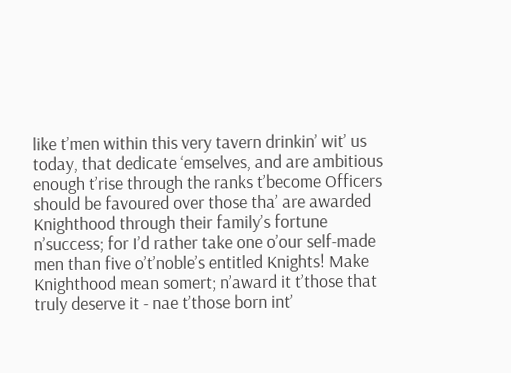like t’men within this very tavern drinkin’ wit’ us today, that dedicate ‘emselves, and are ambitious enough t’rise through the ranks t’become Officers should be favoured over those tha’ are awarded Knighthood through their family’s fortune n’success; for I’d rather take one o’our self-made men than five o’t’noble’s entitled Knights! Make Knighthood mean somert; n’award it t’those that truly deserve it - nae t’those born int’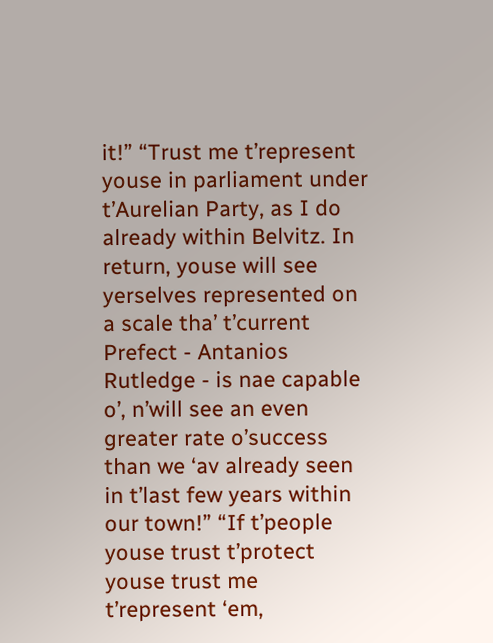it!” “Trust me t’represent youse in parliament under t’Aurelian Party, as I do already within Belvitz. In return, youse will see yerselves represented on a scale tha’ t’current Prefect - Antanios Rutledge - is nae capable o’, n’will see an even greater rate o’success than we ‘av already seen in t’last few years within our town!” “If t’people youse trust t’protect youse trust me t’represent ‘em,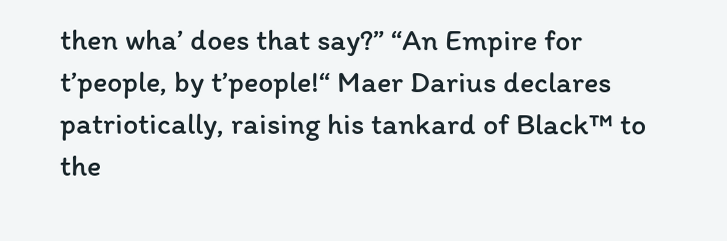then wha’ does that say?” “An Empire for t’people, by t’people!“ Maer Darius declares patriotically, raising his tankard of Black™ to the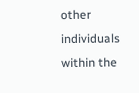other individuals within the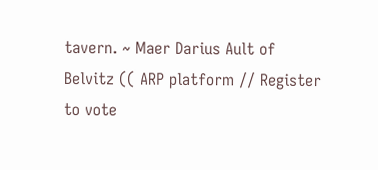tavern. ~ Maer Darius Ault of Belvitz (( ARP platform // Register to vote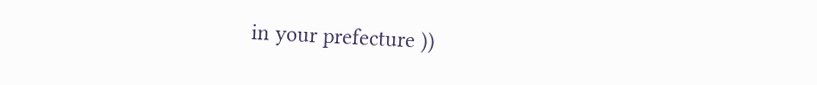in your prefecture ))